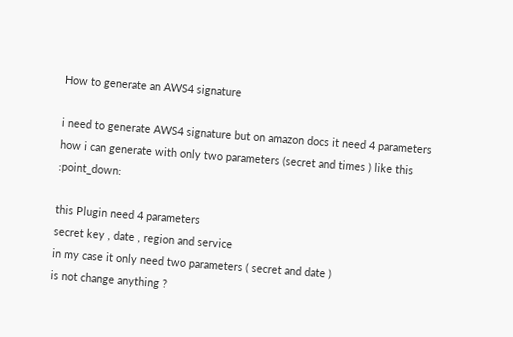How to generate an AWS4 signature

i need to generate AWS4 signature but on amazon docs it need 4 parameters
how i can generate with only two parameters (secret and times ) like this :point_down:

this Plugin need 4 parameters
secret key , date , region and service
in my case it only need two parameters ( secret and date )
is not change anything ?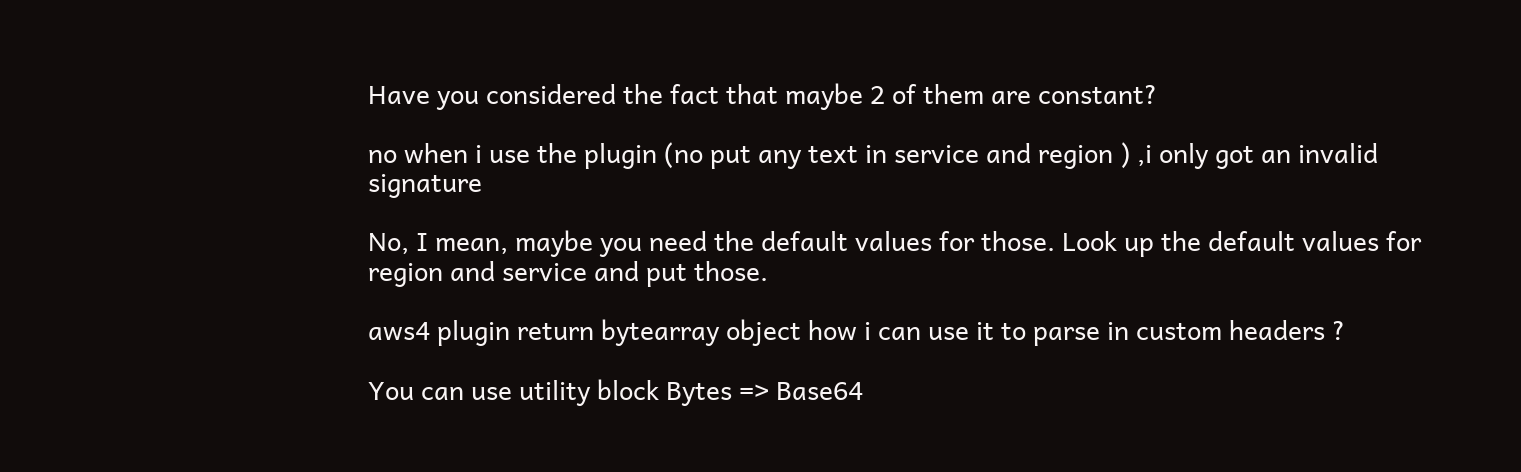Have you considered the fact that maybe 2 of them are constant?

no when i use the plugin (no put any text in service and region ) ,i only got an invalid signature

No, I mean, maybe you need the default values for those. Look up the default values for region and service and put those.

aws4 plugin return bytearray object how i can use it to parse in custom headers ?

You can use utility block Bytes => Base64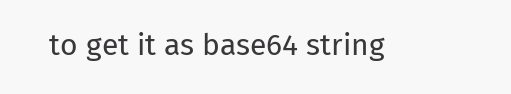to get it as base64 string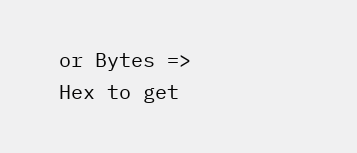or Bytes => Hex to get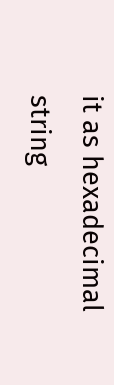it as hexadecimal string